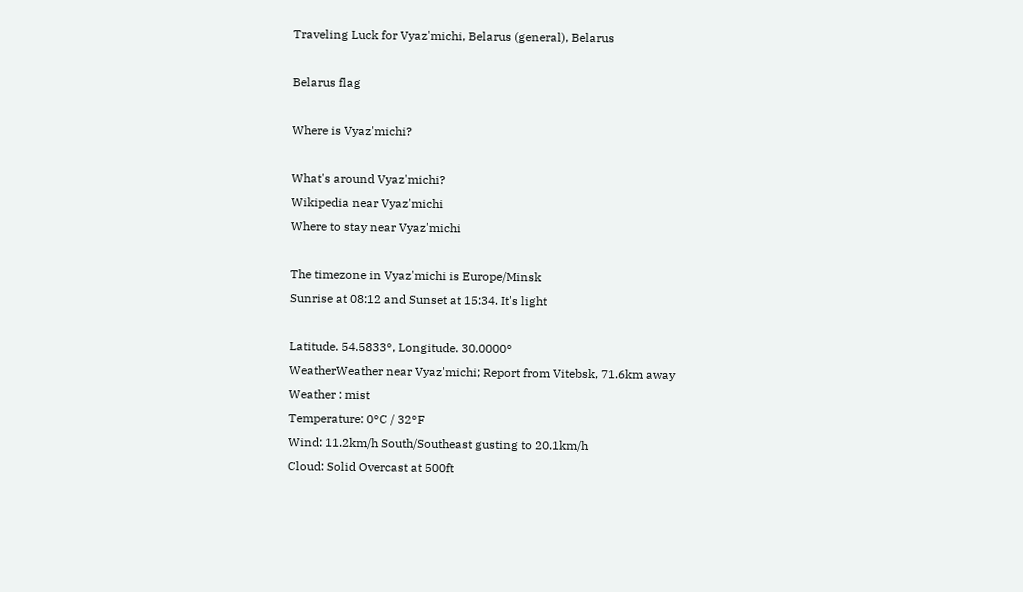Traveling Luck for Vyaz'michi, Belarus (general), Belarus

Belarus flag

Where is Vyaz'michi?

What's around Vyaz'michi?
Wikipedia near Vyaz'michi
Where to stay near Vyaz'michi

The timezone in Vyaz'michi is Europe/Minsk
Sunrise at 08:12 and Sunset at 15:34. It's light

Latitude. 54.5833°, Longitude. 30.0000°
WeatherWeather near Vyaz'michi; Report from Vitebsk, 71.6km away
Weather : mist
Temperature: 0°C / 32°F
Wind: 11.2km/h South/Southeast gusting to 20.1km/h
Cloud: Solid Overcast at 500ft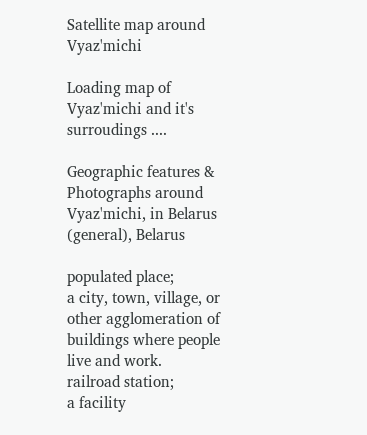Satellite map around Vyaz'michi

Loading map of Vyaz'michi and it's surroudings ....

Geographic features & Photographs around Vyaz'michi, in Belarus (general), Belarus

populated place;
a city, town, village, or other agglomeration of buildings where people live and work.
railroad station;
a facility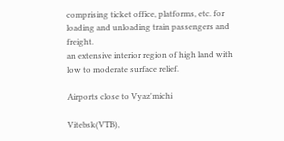comprising ticket office, platforms, etc. for loading and unloading train passengers and freight.
an extensive interior region of high land with low to moderate surface relief.

Airports close to Vyaz'michi

Vitebsk(VTB),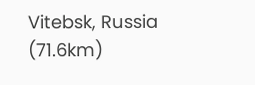Vitebsk, Russia (71.6km)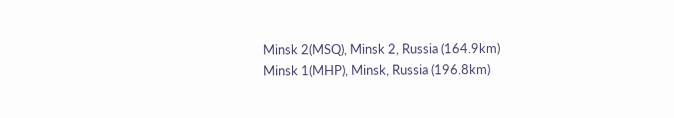Minsk 2(MSQ), Minsk 2, Russia (164.9km)
Minsk 1(MHP), Minsk, Russia (196.8km)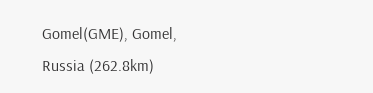Gomel(GME), Gomel, Russia (262.8km)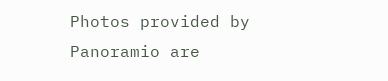Photos provided by Panoramio are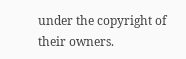under the copyright of their owners.